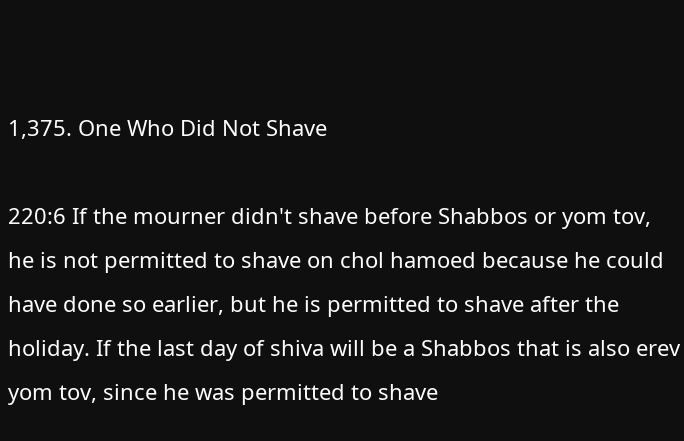1,375. One Who Did Not Shave

220:6 If the mourner didn't shave before Shabbos or yom tov, he is not permitted to shave on chol hamoed because he could have done so earlier, but he is permitted to shave after the holiday. If the last day of shiva will be a Shabbos that is also erev yom tov, since he was permitted to shave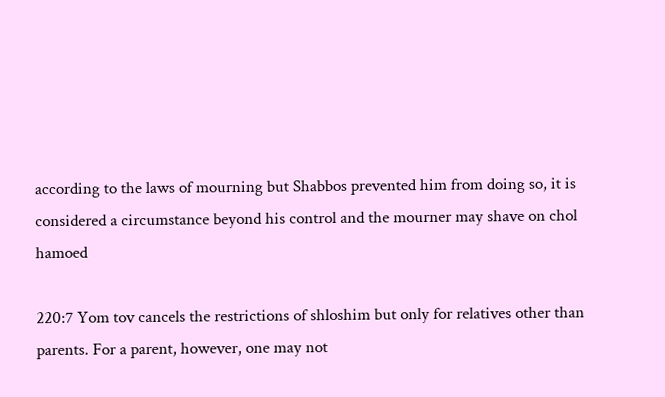according to the laws of mourning but Shabbos prevented him from doing so, it is considered a circumstance beyond his control and the mourner may shave on chol hamoed

220:7 Yom tov cancels the restrictions of shloshim but only for relatives other than parents. For a parent, however, one may not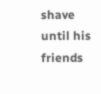shave until his friends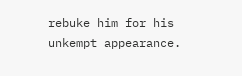rebuke him for his unkempt appearance.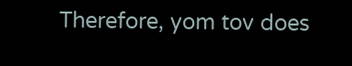Therefore, yom tov does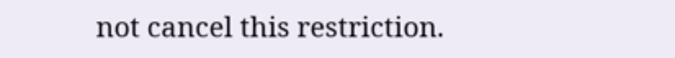not cancel this restriction.